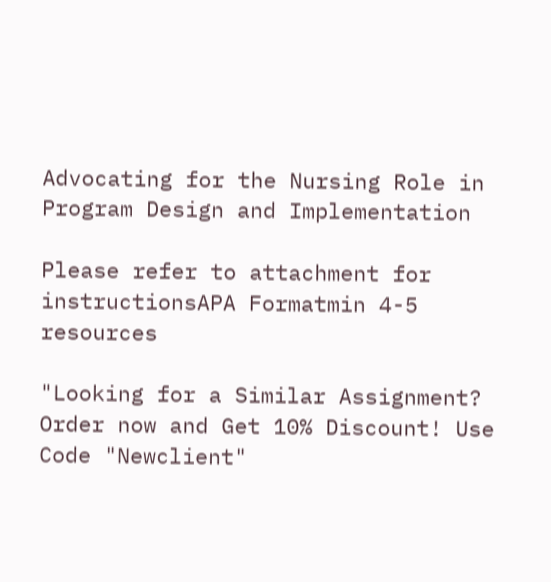Advocating for the Nursing Role in Program Design and Implementation

Please refer to attachment for instructionsAPA Formatmin 4-5 resources

"Looking for a Similar Assignment? Order now and Get 10% Discount! Use Code "Newclient"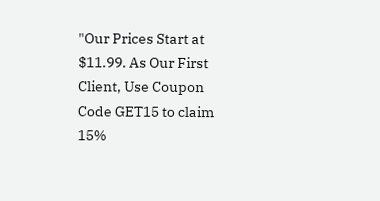"Our Prices Start at $11.99. As Our First Client, Use Coupon Code GET15 to claim 15%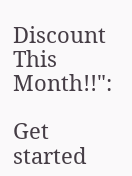Discount This Month!!":

Get started